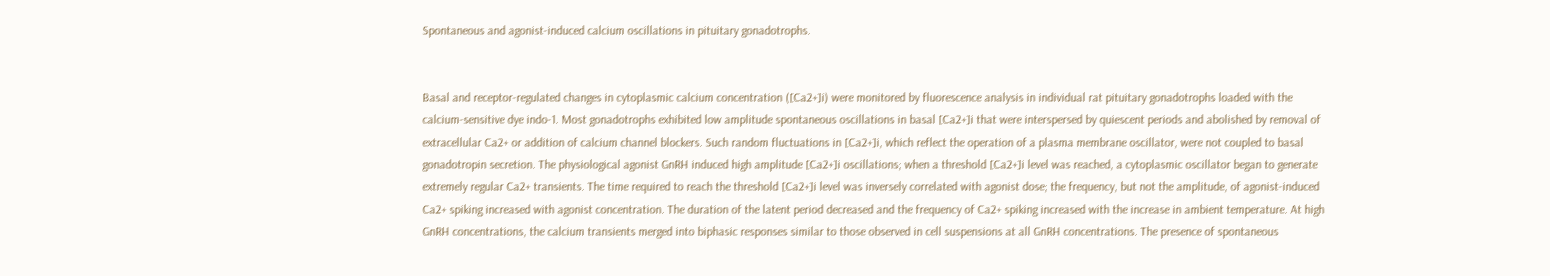Spontaneous and agonist-induced calcium oscillations in pituitary gonadotrophs.


Basal and receptor-regulated changes in cytoplasmic calcium concentration ([Ca2+]i) were monitored by fluorescence analysis in individual rat pituitary gonadotrophs loaded with the calcium-sensitive dye indo-1. Most gonadotrophs exhibited low amplitude spontaneous oscillations in basal [Ca2+]i that were interspersed by quiescent periods and abolished by removal of extracellular Ca2+ or addition of calcium channel blockers. Such random fluctuations in [Ca2+]i, which reflect the operation of a plasma membrane oscillator, were not coupled to basal gonadotropin secretion. The physiological agonist GnRH induced high amplitude [Ca2+]i oscillations; when a threshold [Ca2+]i level was reached, a cytoplasmic oscillator began to generate extremely regular Ca2+ transients. The time required to reach the threshold [Ca2+]i level was inversely correlated with agonist dose; the frequency, but not the amplitude, of agonist-induced Ca2+ spiking increased with agonist concentration. The duration of the latent period decreased and the frequency of Ca2+ spiking increased with the increase in ambient temperature. At high GnRH concentrations, the calcium transients merged into biphasic responses similar to those observed in cell suspensions at all GnRH concentrations. The presence of spontaneous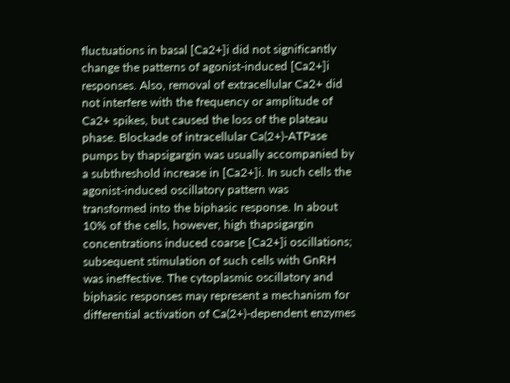fluctuations in basal [Ca2+]i did not significantly change the patterns of agonist-induced [Ca2+]i responses. Also, removal of extracellular Ca2+ did not interfere with the frequency or amplitude of Ca2+ spikes, but caused the loss of the plateau phase. Blockade of intracellular Ca(2+)-ATPase pumps by thapsigargin was usually accompanied by a subthreshold increase in [Ca2+]i. In such cells the agonist-induced oscillatory pattern was transformed into the biphasic response. In about 10% of the cells, however, high thapsigargin concentrations induced coarse [Ca2+]i oscillations; subsequent stimulation of such cells with GnRH was ineffective. The cytoplasmic oscillatory and biphasic responses may represent a mechanism for differential activation of Ca(2+)-dependent enzymes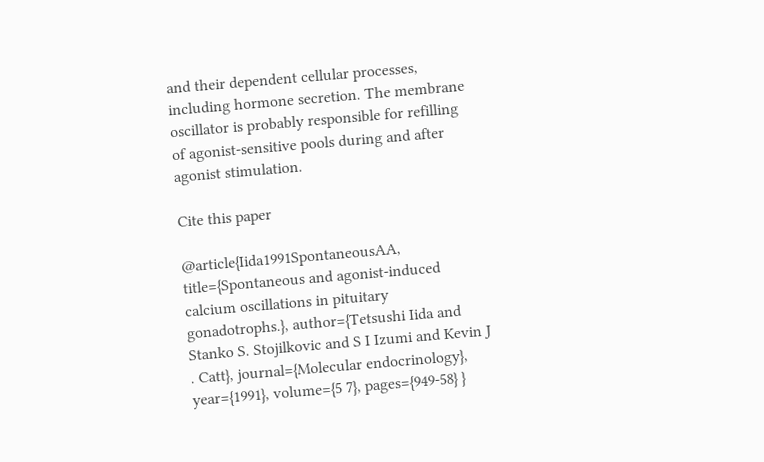and their dependent cellular processes, including hormone secretion. The membrane oscillator is probably responsible for refilling of agonist-sensitive pools during and after agonist stimulation.

Cite this paper

@article{Iida1991SpontaneousAA, title={Spontaneous and agonist-induced calcium oscillations in pituitary gonadotrophs.}, author={Tetsushi Iida and Stanko S. Stojilkovic and S I Izumi and Kevin J . Catt}, journal={Molecular endocrinology}, year={1991}, volume={5 7}, pages={949-58} }